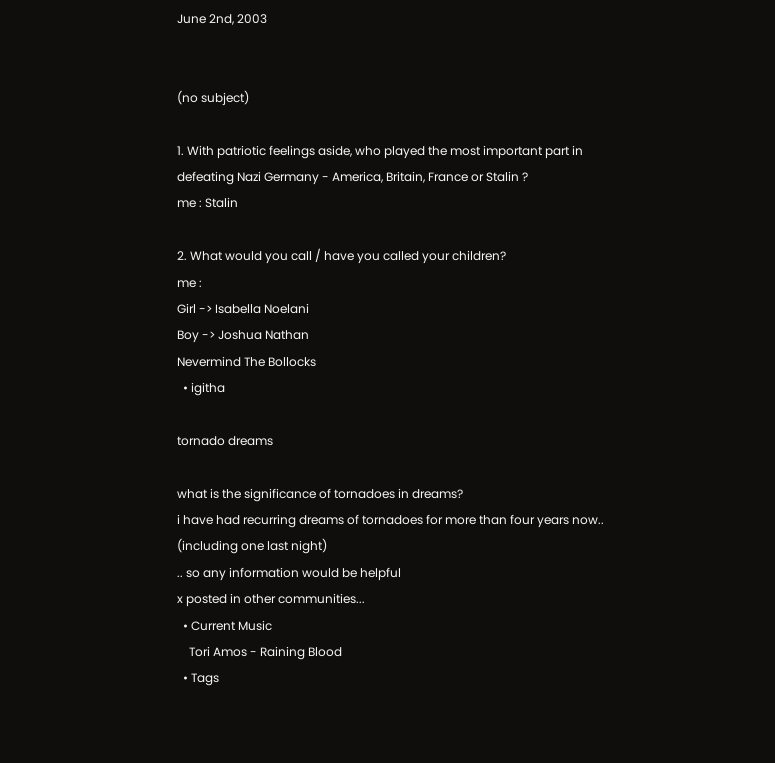June 2nd, 2003


(no subject)

1. With patriotic feelings aside, who played the most important part in defeating Nazi Germany - America, Britain, France or Stalin ?
me : Stalin

2. What would you call / have you called your children?
me :
Girl -> Isabella Noelani
Boy -> Joshua Nathan
Nevermind The Bollocks
  • igitha

tornado dreams

what is the significance of tornadoes in dreams?
i have had recurring dreams of tornadoes for more than four years now.. (including one last night)
.. so any information would be helpful
x posted in other communities...
  • Current Music
    Tori Amos - Raining Blood
  • Tags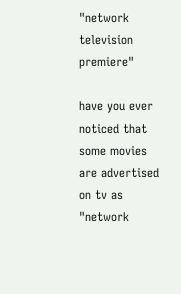"network television premiere"

have you ever noticed that some movies are advertised on tv as "network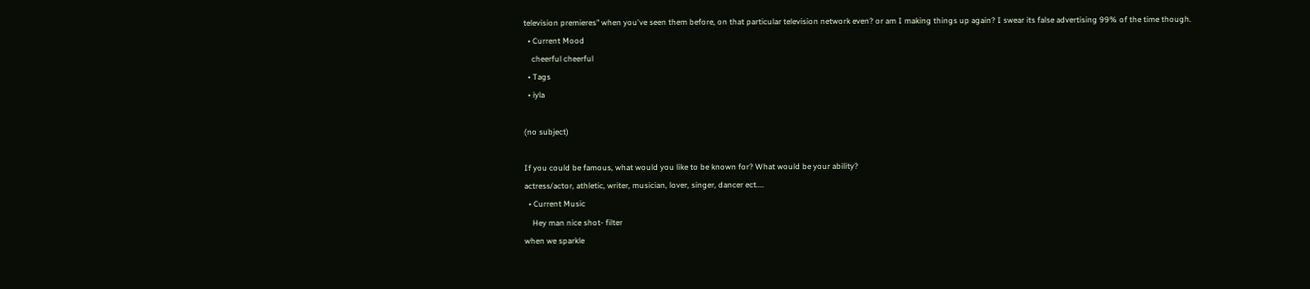television premieres" when you've seen them before, on that particular television network even? or am I making things up again? I swear its false advertising 99% of the time though.
  • Current Mood
    cheerful cheerful
  • Tags
  • iyla

(no subject)

If you could be famous, what would you like to be known for? What would be your ability?
actress/actor, athletic, writer, musician, lover, singer, dancer ect....
  • Current Music
    Hey man nice shot- filter
when we sparkle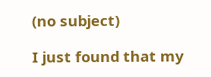(no subject)

I just found that my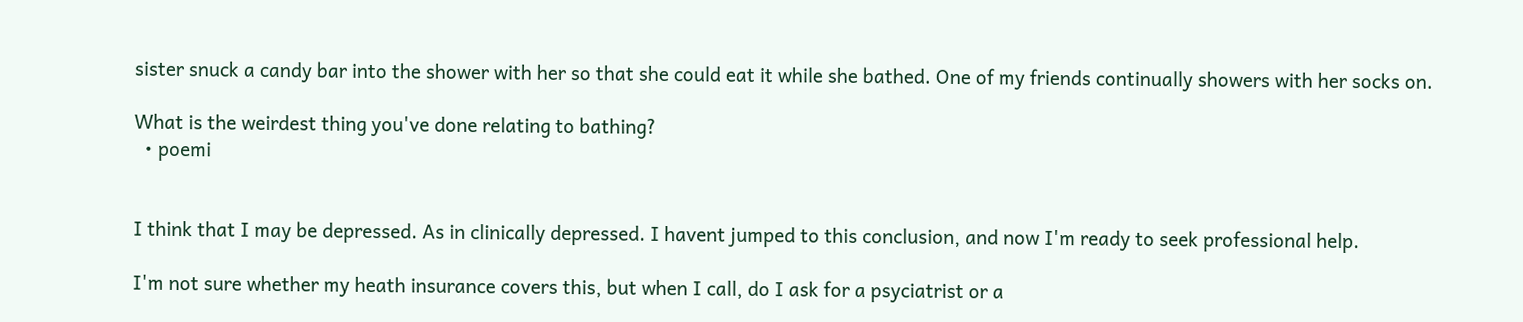sister snuck a candy bar into the shower with her so that she could eat it while she bathed. One of my friends continually showers with her socks on.

What is the weirdest thing you've done relating to bathing?
  • poemi


I think that I may be depressed. As in clinically depressed. I havent jumped to this conclusion, and now I'm ready to seek professional help.

I'm not sure whether my heath insurance covers this, but when I call, do I ask for a psyciatrist or a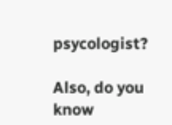psycologist?

Also, do you know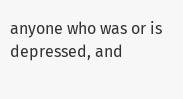anyone who was or is depressed, and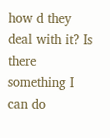how d they deal with it? Is there something I can do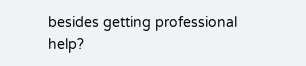besides getting professional help?